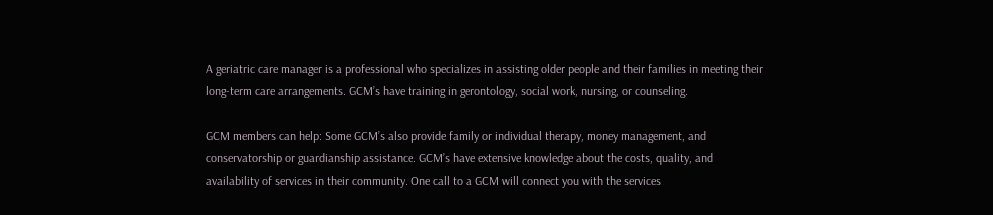A geriatric care manager is a professional who specializes in assisting older people and their families in meeting their long-term care arrangements. GCM’s have training in gerontology, social work, nursing, or counseling.

GCM members can help: Some GCM’s also provide family or individual therapy, money management, and conservatorship or guardianship assistance. GCM’s have extensive knowledge about the costs, quality, and availability of services in their community. One call to a GCM will connect you with the services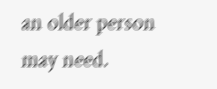an older person may need.